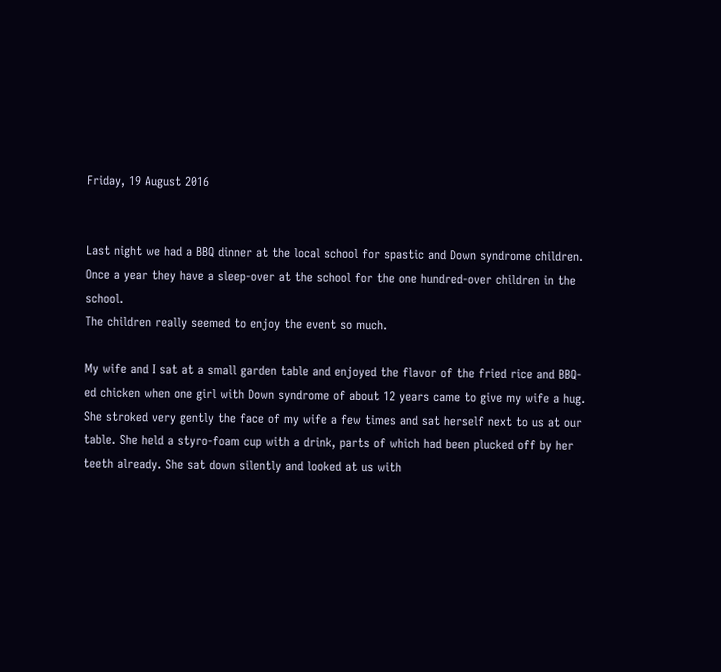Friday, 19 August 2016


Last night we had a BBQ dinner at the local school for spastic and Down syndrome children.
Once a year they have a sleep-over at the school for the one hundred-over children in the school.
The children really seemed to enjoy the event so much.

My wife and I sat at a small garden table and enjoyed the flavor of the fried rice and BBQ-ed chicken when one girl with Down syndrome of about 12 years came to give my wife a hug. She stroked very gently the face of my wife a few times and sat herself next to us at our table. She held a styro-foam cup with a drink, parts of which had been plucked off by her teeth already. She sat down silently and looked at us with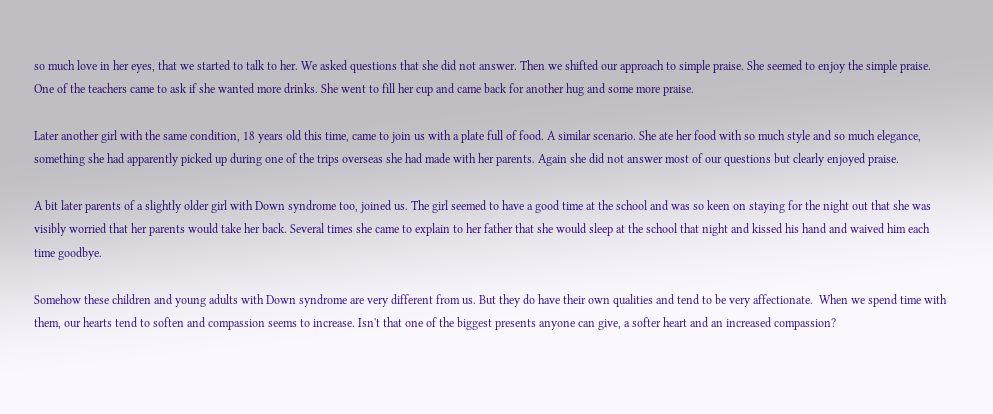so much love in her eyes, that we started to talk to her. We asked questions that she did not answer. Then we shifted our approach to simple praise. She seemed to enjoy the simple praise. One of the teachers came to ask if she wanted more drinks. She went to fill her cup and came back for another hug and some more praise.

Later another girl with the same condition, 18 years old this time, came to join us with a plate full of food. A similar scenario. She ate her food with so much style and so much elegance, something she had apparently picked up during one of the trips overseas she had made with her parents. Again she did not answer most of our questions but clearly enjoyed praise.

A bit later parents of a slightly older girl with Down syndrome too, joined us. The girl seemed to have a good time at the school and was so keen on staying for the night out that she was visibly worried that her parents would take her back. Several times she came to explain to her father that she would sleep at the school that night and kissed his hand and waived him each time goodbye.

Somehow these children and young adults with Down syndrome are very different from us. But they do have their own qualities and tend to be very affectionate.  When we spend time with them, our hearts tend to soften and compassion seems to increase. Isn't that one of the biggest presents anyone can give, a softer heart and an increased compassion?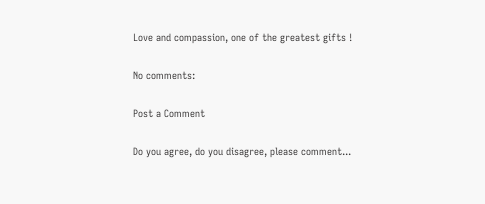Love and compassion, one of the greatest gifts !

No comments:

Post a Comment

Do you agree, do you disagree, please comment...